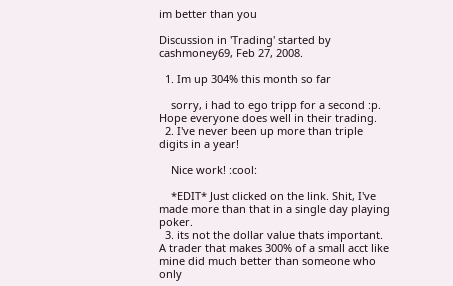im better than you

Discussion in 'Trading' started by cashmoney69, Feb 27, 2008.

  1. Im up 304% this month so far

    sorry, i had to ego tripp for a second :p. Hope everyone does well in their trading.
  2. I've never been up more than triple digits in a year!

    Nice work! :cool:

    *EDIT* Just clicked on the link. Shit, I've made more than that in a single day playing poker.
  3. its not the dollar value thats important. A trader that makes 300% of a small acct like mine did much better than someone who only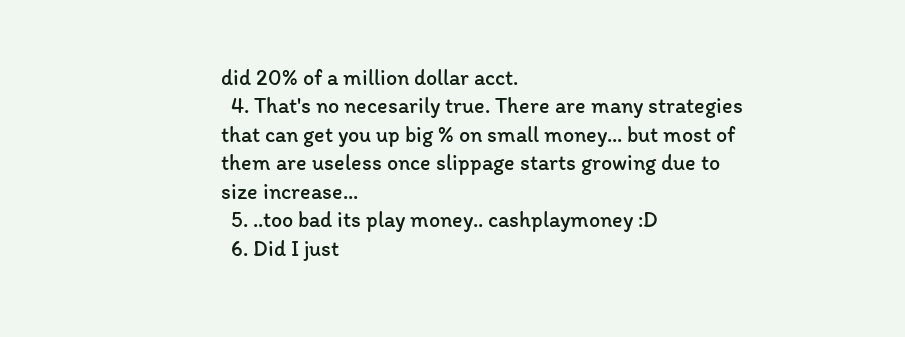did 20% of a million dollar acct.
  4. That's no necesarily true. There are many strategies that can get you up big % on small money... but most of them are useless once slippage starts growing due to size increase...
  5. ..too bad its play money.. cashplaymoney :D
  6. Did I just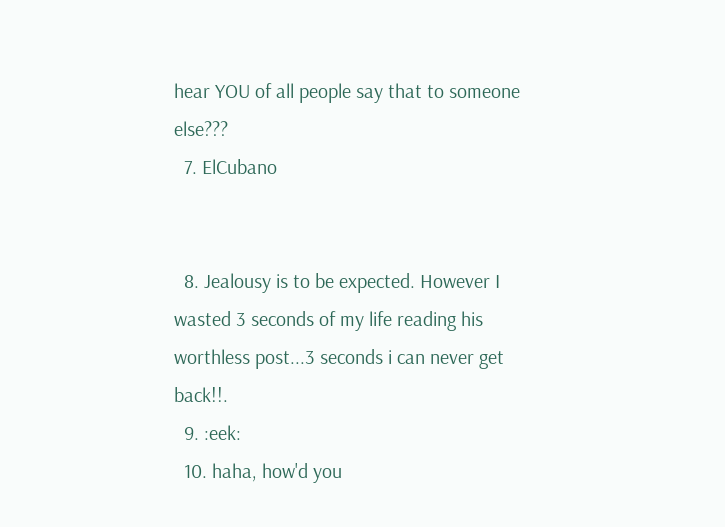hear YOU of all people say that to someone else???
  7. ElCubano


  8. Jealousy is to be expected. However I wasted 3 seconds of my life reading his worthless post...3 seconds i can never get back!!.
  9. :eek:
  10. haha, how'd you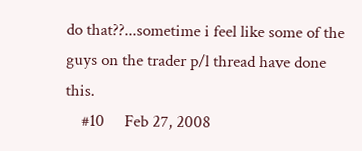do that??...sometime i feel like some of the guys on the trader p/l thread have done this.
    #10     Feb 27, 2008